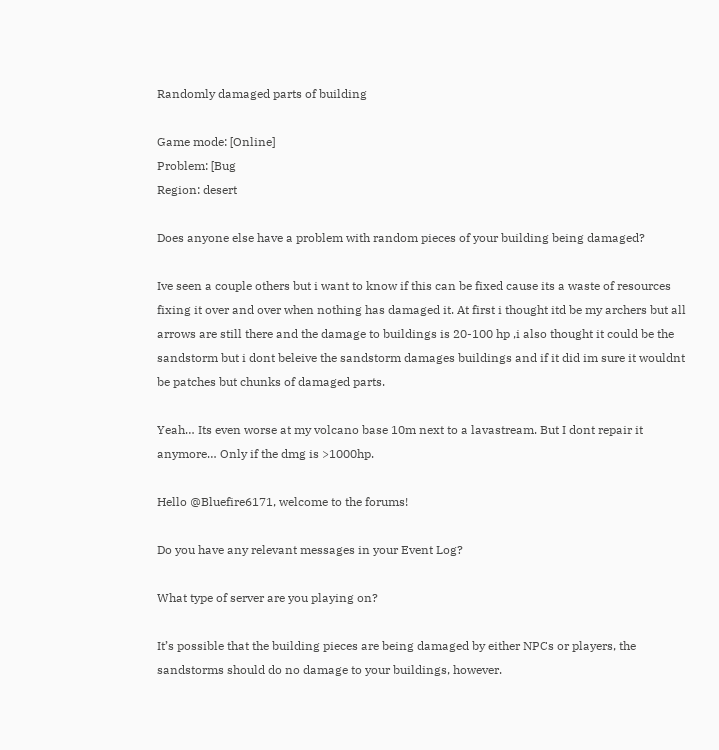Randomly damaged parts of building

Game mode: [Online]
Problem: [Bug
Region: desert

Does anyone else have a problem with random pieces of your building being damaged?

Ive seen a couple others but i want to know if this can be fixed cause its a waste of resources fixing it over and over when nothing has damaged it. At first i thought itd be my archers but all arrows are still there and the damage to buildings is 20-100 hp ,i also thought it could be the sandstorm but i dont beleive the sandstorm damages buildings and if it did im sure it wouldnt be patches but chunks of damaged parts.

Yeah… Its even worse at my volcano base 10m next to a lavastream. But I dont repair it anymore… Only if the dmg is >1000hp.

Hello @Bluefire6171, welcome to the forums!

Do you have any relevant messages in your Event Log?

What type of server are you playing on?

It’s possible that the building pieces are being damaged by either NPCs or players, the sandstorms should do no damage to your buildings, however.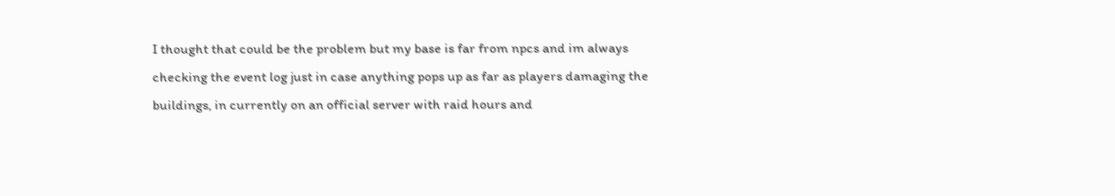I thought that could be the problem but my base is far from npcs and im always checking the event log just in case anything pops up as far as players damaging the buildings, in currently on an official server with raid hours and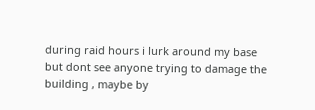during raid hours i lurk around my base but dont see anyone trying to damage the building , maybe by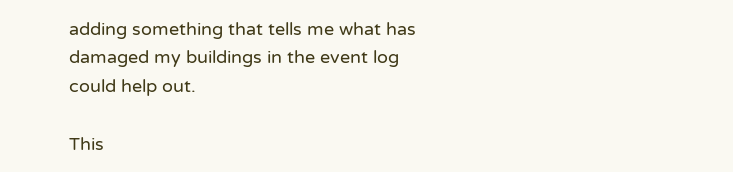adding something that tells me what has damaged my buildings in the event log could help out.

This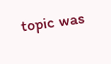topic was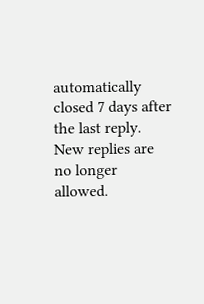automatically closed 7 days after the last reply. New replies are no longer allowed.